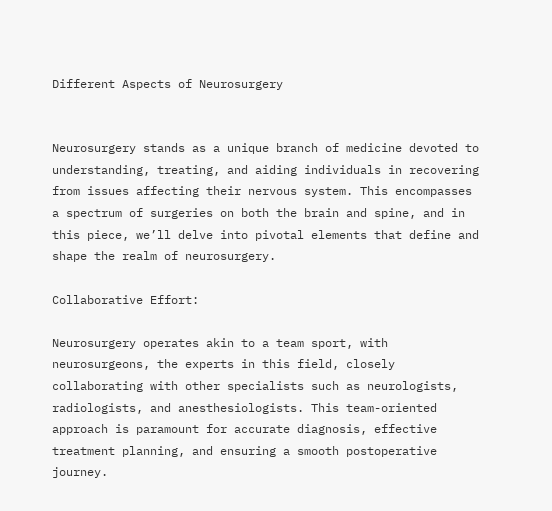Different Aspects of Neurosurgery


Neurosurgery stands as a unique branch of medicine devoted to understanding, treating, and aiding individuals in recovering from issues affecting their nervous system. This encompasses a spectrum of surgeries on both the brain and spine, and in this piece, we’ll delve into pivotal elements that define and shape the realm of neurosurgery.

Collaborative Effort:

Neurosurgery operates akin to a team sport, with neurosurgeons, the experts in this field, closely collaborating with other specialists such as neurologists, radiologists, and anesthesiologists. This team-oriented approach is paramount for accurate diagnosis, effective treatment planning, and ensuring a smooth postoperative journey.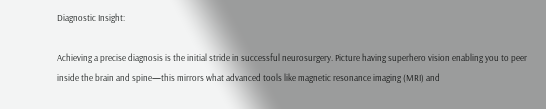Diagnostic Insight:

Achieving a precise diagnosis is the initial stride in successful neurosurgery. Picture having superhero vision enabling you to peer inside the brain and spine—this mirrors what advanced tools like magnetic resonance imaging (MRI) and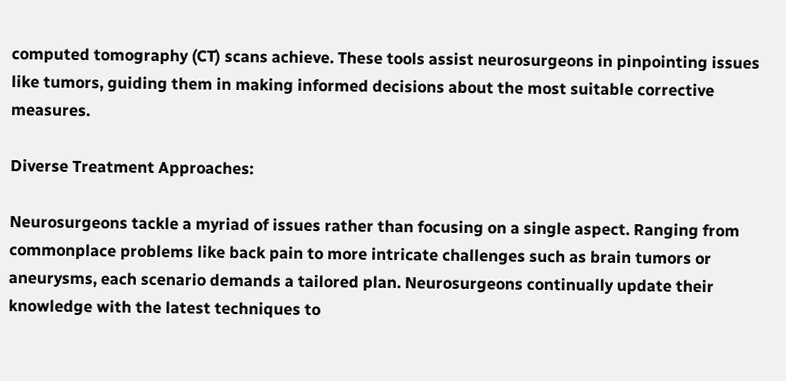computed tomography (CT) scans achieve. These tools assist neurosurgeons in pinpointing issues like tumors, guiding them in making informed decisions about the most suitable corrective measures.

Diverse Treatment Approaches:

Neurosurgeons tackle a myriad of issues rather than focusing on a single aspect. Ranging from commonplace problems like back pain to more intricate challenges such as brain tumors or aneurysms, each scenario demands a tailored plan. Neurosurgeons continually update their knowledge with the latest techniques to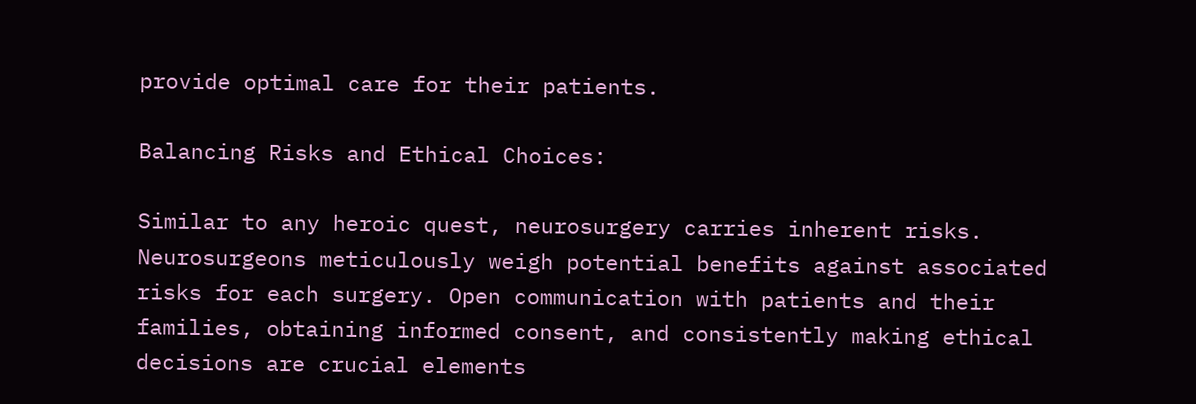provide optimal care for their patients.

Balancing Risks and Ethical Choices:

Similar to any heroic quest, neurosurgery carries inherent risks. Neurosurgeons meticulously weigh potential benefits against associated risks for each surgery. Open communication with patients and their families, obtaining informed consent, and consistently making ethical decisions are crucial elements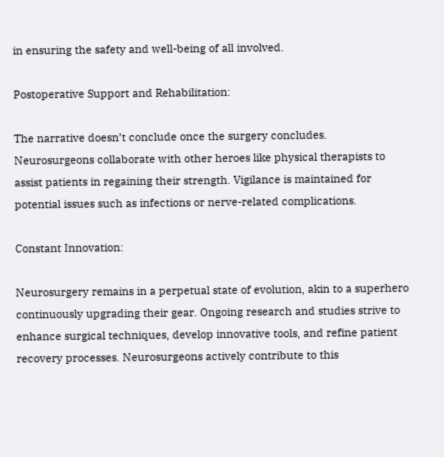in ensuring the safety and well-being of all involved.

Postoperative Support and Rehabilitation:

The narrative doesn’t conclude once the surgery concludes. Neurosurgeons collaborate with other heroes like physical therapists to assist patients in regaining their strength. Vigilance is maintained for potential issues such as infections or nerve-related complications.

Constant Innovation:

Neurosurgery remains in a perpetual state of evolution, akin to a superhero continuously upgrading their gear. Ongoing research and studies strive to enhance surgical techniques, develop innovative tools, and refine patient recovery processes. Neurosurgeons actively contribute to this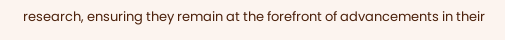research, ensuring they remain at the forefront of advancements in their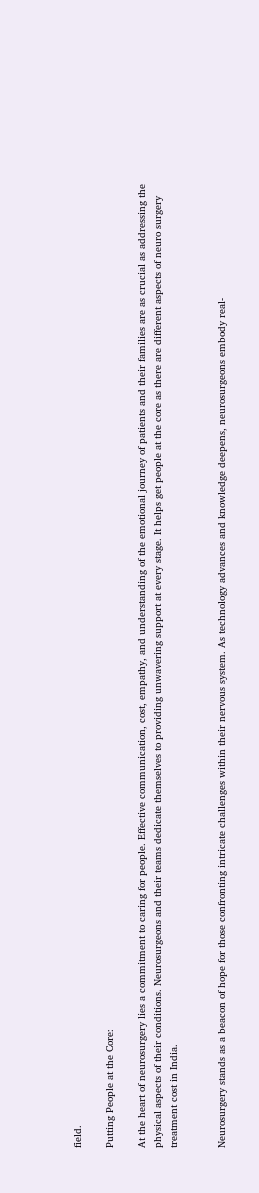field.

Putting People at the Core:

At the heart of neurosurgery lies a commitment to caring for people. Effective communication, cost, empathy, and understanding of the emotional journey of patients and their families are as crucial as addressing the physical aspects of their conditions. Neurosurgeons and their teams dedicate themselves to providing unwavering support at every stage. It helps get people at the core as there are different aspects of neuro surgery treatment cost in India.


Neurosurgery stands as a beacon of hope for those confronting intricate challenges within their nervous system. As technology advances and knowledge deepens, neurosurgeons embody real-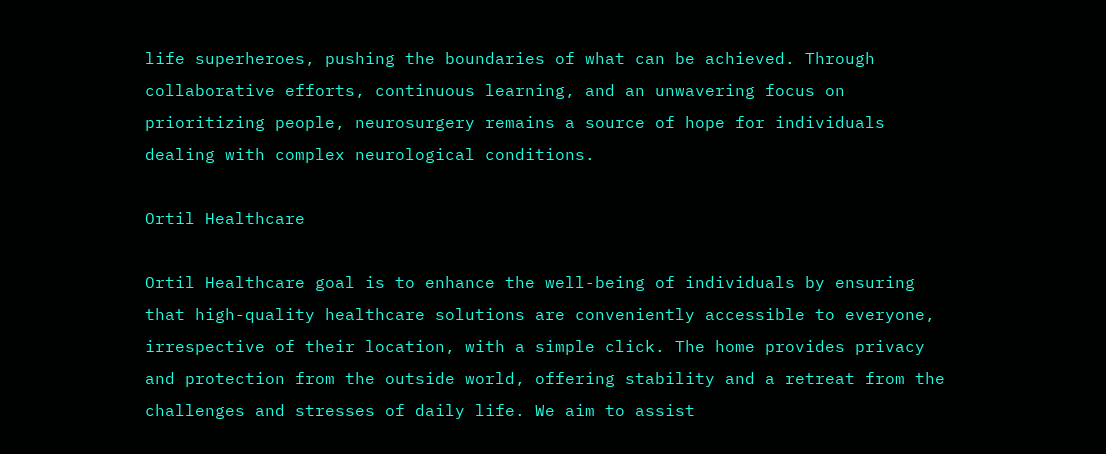life superheroes, pushing the boundaries of what can be achieved. Through collaborative efforts, continuous learning, and an unwavering focus on prioritizing people, neurosurgery remains a source of hope for individuals dealing with complex neurological conditions.

Ortil Healthcare

Ortil Healthcare goal is to enhance the well-being of individuals by ensuring that high-quality healthcare solutions are conveniently accessible to everyone, irrespective of their location, with a simple click. The home provides privacy and protection from the outside world, offering stability and a retreat from the challenges and stresses of daily life. We aim to assist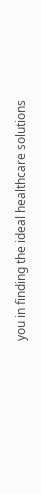you in finding the ideal healthcare solutions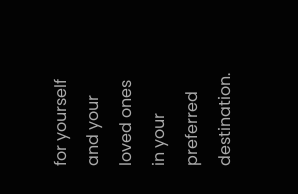for yourself and your loved ones in your preferred destination.